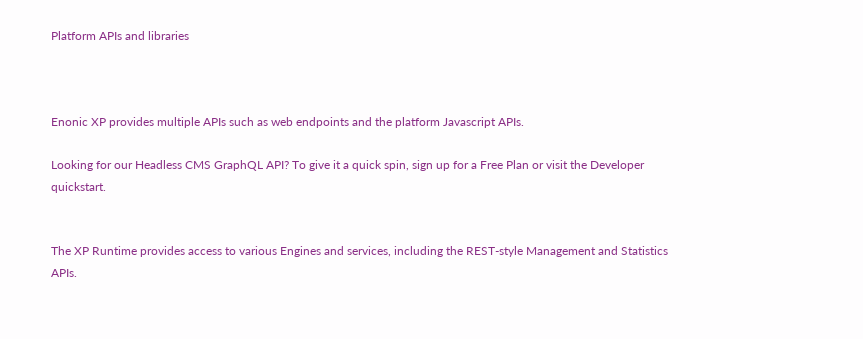Platform APIs and libraries



Enonic XP provides multiple APIs such as web endpoints and the platform Javascript APIs.

Looking for our Headless CMS GraphQL API? To give it a quick spin, sign up for a Free Plan or visit the Developer quickstart.


The XP Runtime provides access to various Engines and services, including the REST-style Management and Statistics APIs.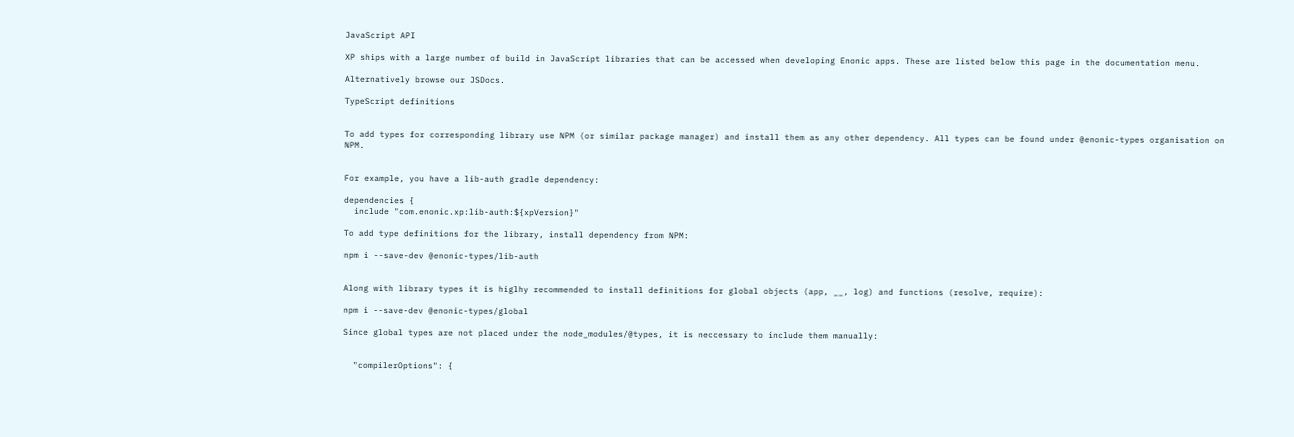JavaScript API

XP ships with a large number of build in JavaScript libraries that can be accessed when developing Enonic apps. These are listed below this page in the documentation menu.

Alternatively browse our JSDocs.

TypeScript definitions


To add types for corresponding library use NPM (or similar package manager) and install them as any other dependency. All types can be found under @enonic-types organisation on NPM.


For example, you have a lib-auth gradle dependency:

dependencies {
  include "com.enonic.xp:lib-auth:${xpVersion}"

To add type definitions for the library, install dependency from NPM:

npm i --save-dev @enonic-types/lib-auth


Along with library types it is higlhy recommended to install definitions for global objects (app, __, log) and functions (resolve, require):

npm i --save-dev @enonic-types/global

Since global types are not placed under the node_modules/@types, it is neccessary to include them manually:


  "compilerOptions": {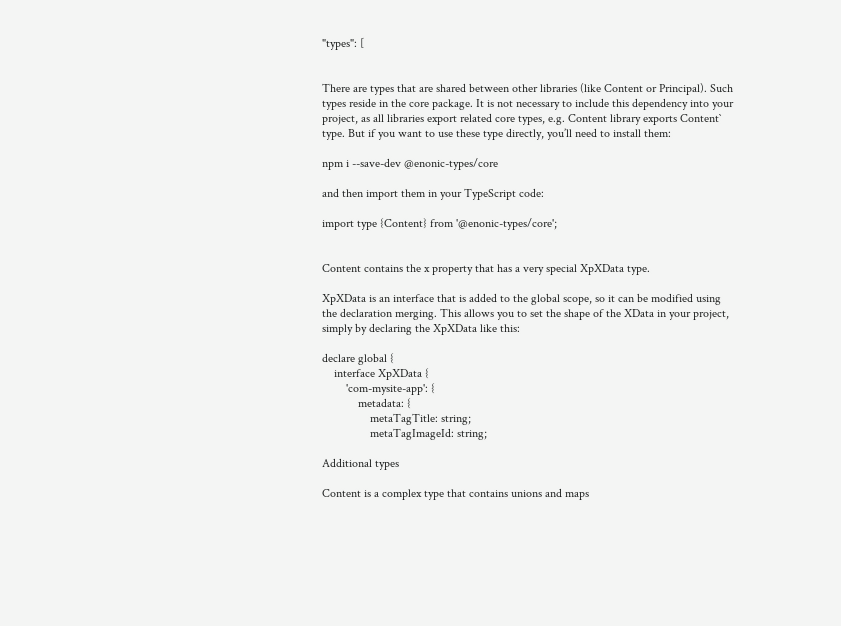"types": [


There are types that are shared between other libraries (like Content or Principal). Such types reside in the core package. It is not necessary to include this dependency into your project, as all libraries export related core types, e.g. Content library exports Content` type. But if you want to use these type directly, you’ll need to install them:

npm i --save-dev @enonic-types/core

and then import them in your TypeScript code:

import type {Content} from '@enonic-types/core';


Content contains the x property that has a very special XpXData type.

XpXData is an interface that is added to the global scope, so it can be modified using the declaration merging. This allows you to set the shape of the XData in your project, simply by declaring the XpXData like this:

declare global {
    interface XpXData {
        'com-mysite-app': {
            metadata: {
                metaTagTitle: string;
                metaTagImageId: string;

Additional types

Content is a complex type that contains unions and maps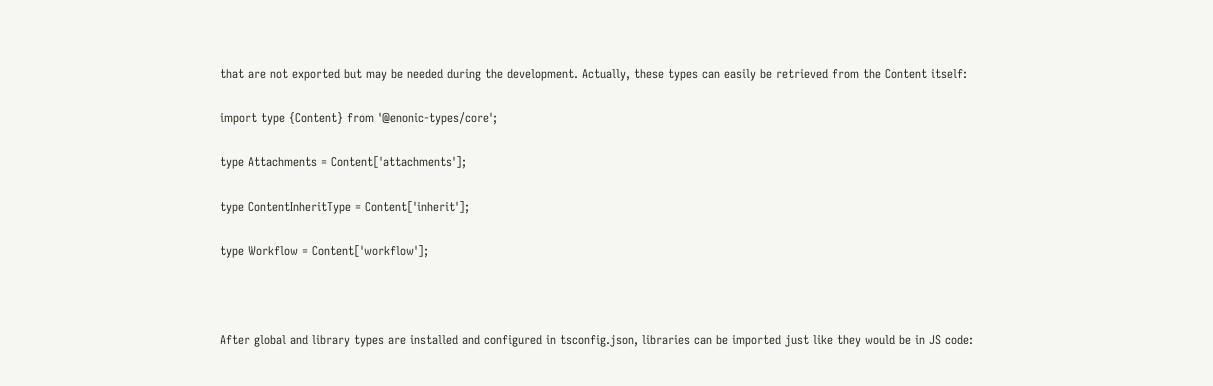that are not exported but may be needed during the development. Actually, these types can easily be retrieved from the Content itself:

import type {Content} from '@enonic-types/core';

type Attachments = Content['attachments'];

type ContentInheritType = Content['inherit'];

type Workflow = Content['workflow'];



After global and library types are installed and configured in tsconfig.json, libraries can be imported just like they would be in JS code: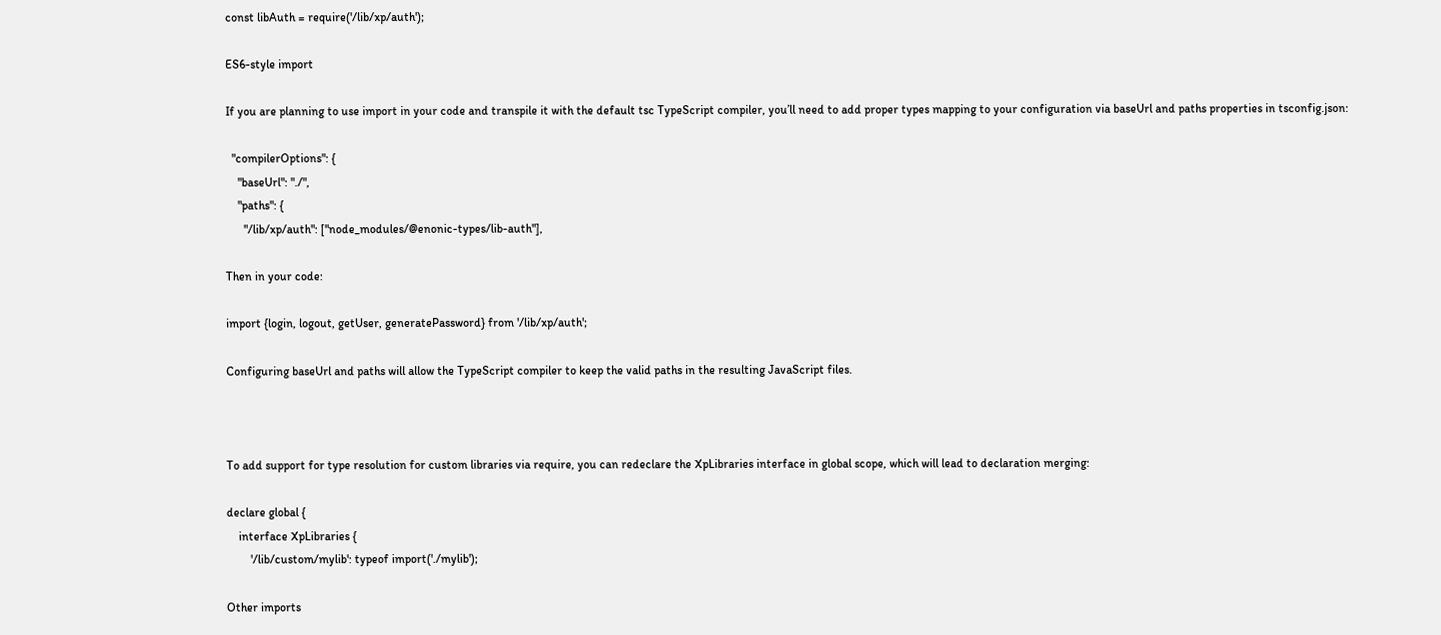const libAuth = require('/lib/xp/auth');

ES6-style import

If you are planning to use import in your code and transpile it with the default tsc TypeScript compiler, you’ll need to add proper types mapping to your configuration via baseUrl and paths properties in tsconfig.json:

  "compilerOptions": {
    "baseUrl": "./",
    "paths": {
      "/lib/xp/auth": ["node_modules/@enonic-types/lib-auth"],

Then in your code:

import {login, logout, getUser, generatePassword} from '/lib/xp/auth';

Configuring baseUrl and paths will allow the TypeScript compiler to keep the valid paths in the resulting JavaScript files.



To add support for type resolution for custom libraries via require, you can redeclare the XpLibraries interface in global scope, which will lead to declaration merging:

declare global {
    interface XpLibraries {
        '/lib/custom/mylib': typeof import('./mylib');

Other imports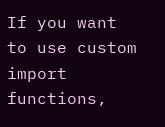If you want to use custom import functions,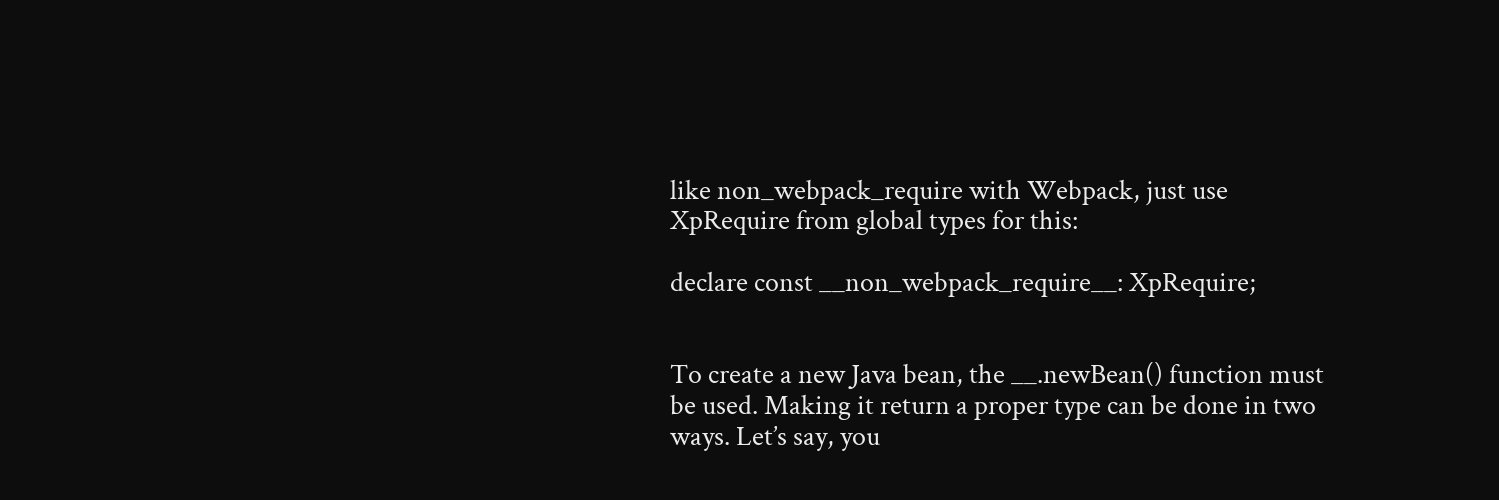like non_webpack_require with Webpack, just use XpRequire from global types for this:

declare const __non_webpack_require__: XpRequire;


To create a new Java bean, the __.newBean() function must be used. Making it return a proper type can be done in two ways. Let’s say, you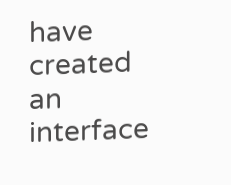have created an interface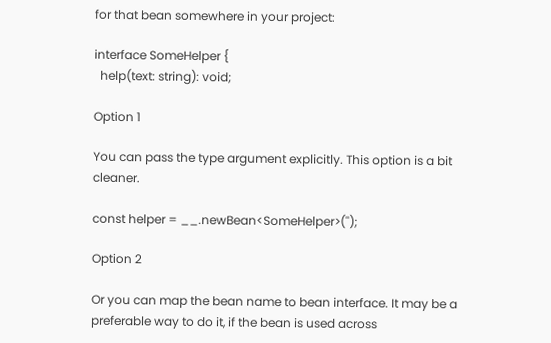for that bean somewhere in your project:

interface SomeHelper {
  help(text: string): void;

Option 1

You can pass the type argument explicitly. This option is a bit cleaner.

const helper = __.newBean<SomeHelper>('');

Option 2

Or you can map the bean name to bean interface. It may be a preferable way to do it, if the bean is used across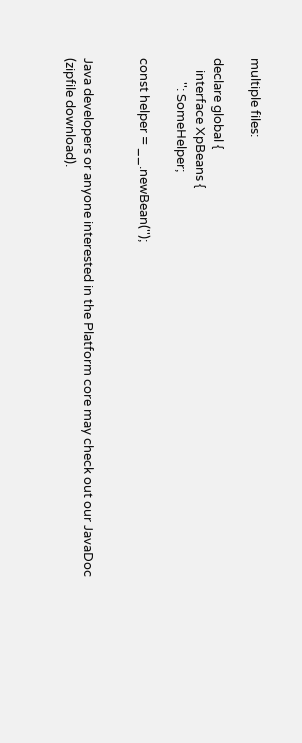multiple files:

declare global {
    interface XpBeans {
        '': SomeHelper;

const helper = __.newBean('');


Java developers or anyone interested in the Platform core may check out our JavaDoc (zipfile download).